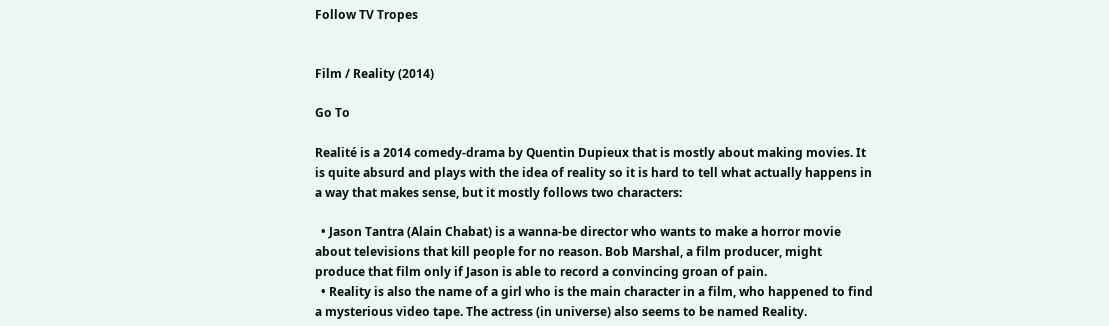Follow TV Tropes


Film / Reality (2014)

Go To

Realité is a 2014 comedy-drama by Quentin Dupieux that is mostly about making movies. It is quite absurd and plays with the idea of reality so it is hard to tell what actually happens in a way that makes sense, but it mostly follows two characters:

  • Jason Tantra (Alain Chabat) is a wanna-be director who wants to make a horror movie about televisions that kill people for no reason. Bob Marshal, a film producer, might produce that film only if Jason is able to record a convincing groan of pain.
  • Reality is also the name of a girl who is the main character in a film, who happened to find a mysterious video tape. The actress (in universe) also seems to be named Reality.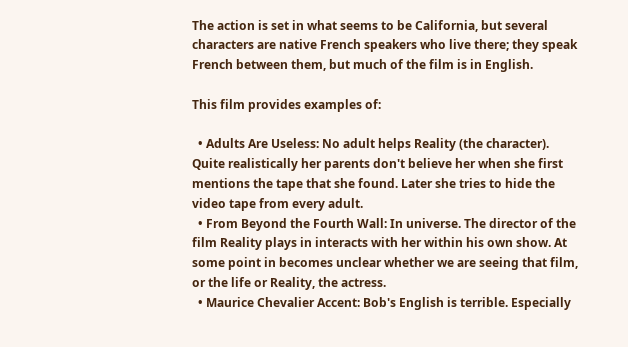The action is set in what seems to be California, but several characters are native French speakers who live there; they speak French between them, but much of the film is in English.

This film provides examples of:

  • Adults Are Useless: No adult helps Reality (the character). Quite realistically her parents don't believe her when she first mentions the tape that she found. Later she tries to hide the video tape from every adult.
  • From Beyond the Fourth Wall: In universe. The director of the film Reality plays in interacts with her within his own show. At some point in becomes unclear whether we are seeing that film, or the life or Reality, the actress.
  • Maurice Chevalier Accent: Bob's English is terrible. Especially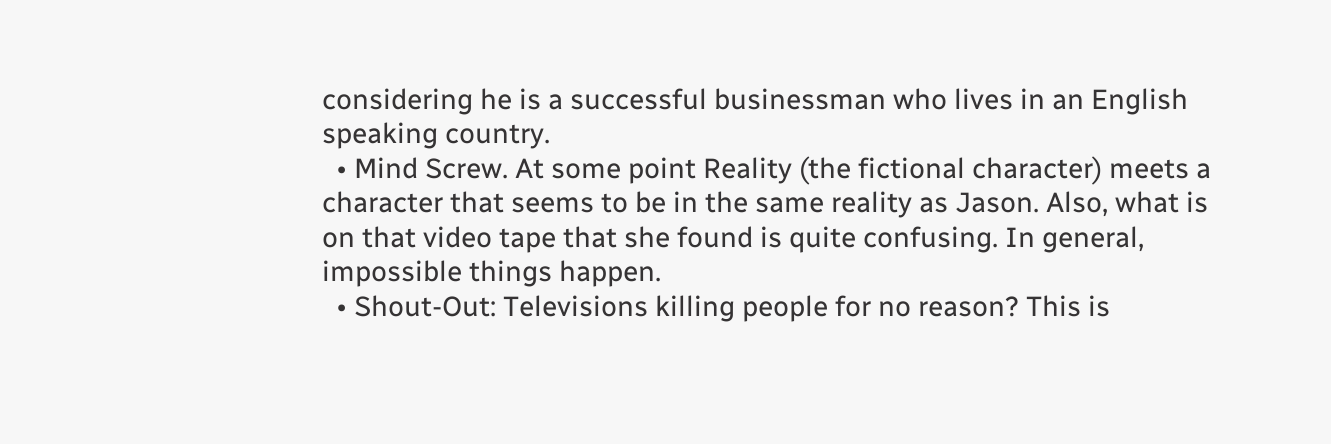considering he is a successful businessman who lives in an English speaking country.
  • Mind Screw. At some point Reality (the fictional character) meets a character that seems to be in the same reality as Jason. Also, what is on that video tape that she found is quite confusing. In general, impossible things happen.
  • Shout-Out: Televisions killing people for no reason? This is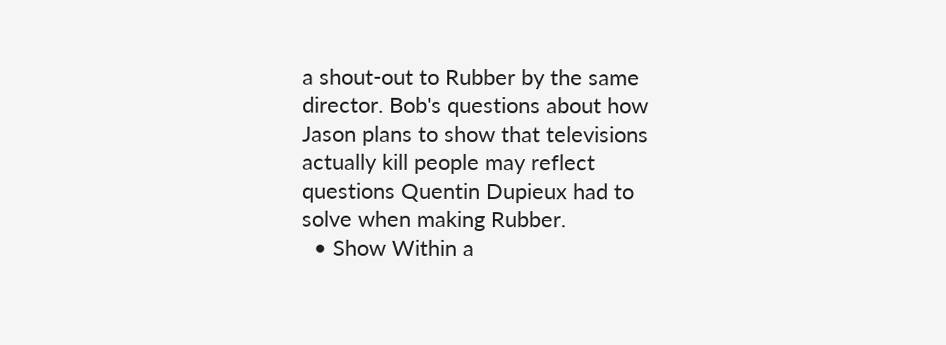a shout-out to Rubber by the same director. Bob's questions about how Jason plans to show that televisions actually kill people may reflect questions Quentin Dupieux had to solve when making Rubber.
  • Show Within a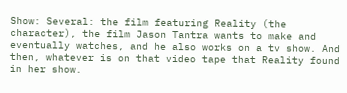Show: Several: the film featuring Reality (the character), the film Jason Tantra wants to make and eventually watches, and he also works on a tv show. And then, whatever is on that video tape that Reality found in her show.